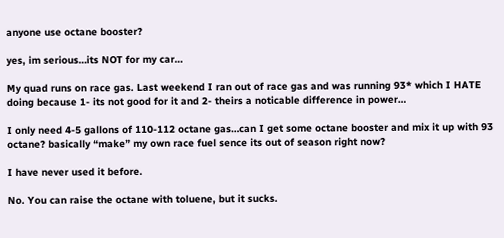anyone use octane booster?

yes, im serious…its NOT for my car…

My quad runs on race gas. Last weekend I ran out of race gas and was running 93* which I HATE doing because 1- its not good for it and 2- theirs a noticable difference in power…

I only need 4-5 gallons of 110-112 octane gas…can I get some octane booster and mix it up with 93 octane? basically “make” my own race fuel sence its out of season right now?

I have never used it before.

No. You can raise the octane with toluene, but it sucks.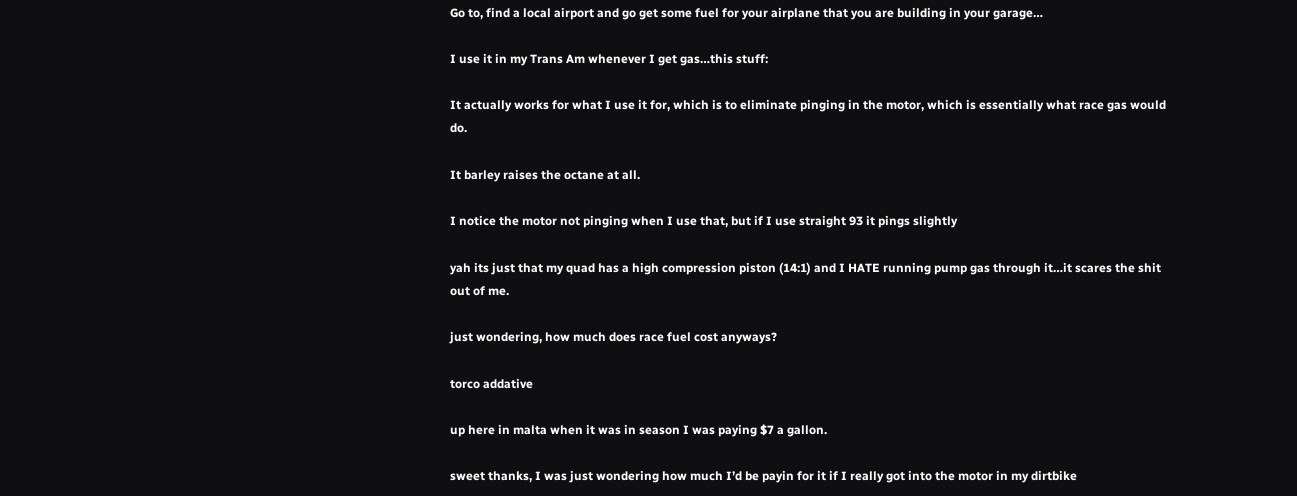Go to, find a local airport and go get some fuel for your airplane that you are building in your garage…

I use it in my Trans Am whenever I get gas…this stuff:

It actually works for what I use it for, which is to eliminate pinging in the motor, which is essentially what race gas would do.

It barley raises the octane at all.

I notice the motor not pinging when I use that, but if I use straight 93 it pings slightly

yah its just that my quad has a high compression piston (14:1) and I HATE running pump gas through it…it scares the shit out of me.

just wondering, how much does race fuel cost anyways?

torco addative

up here in malta when it was in season I was paying $7 a gallon.

sweet thanks, I was just wondering how much I’d be payin for it if I really got into the motor in my dirtbike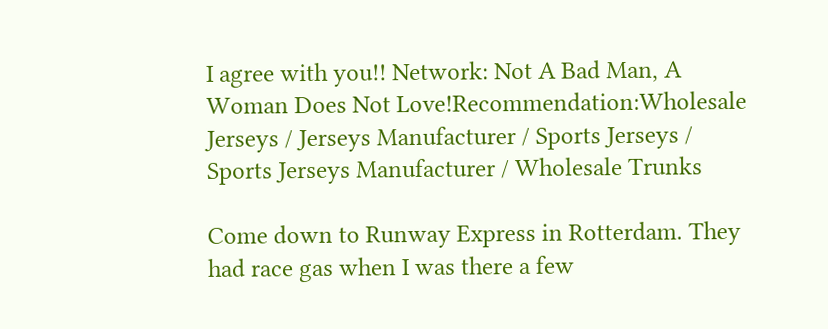I agree with you!! Network: Not A Bad Man, A Woman Does Not Love!Recommendation:Wholesale Jerseys / Jerseys Manufacturer / Sports Jerseys / Sports Jerseys Manufacturer / Wholesale Trunks

Come down to Runway Express in Rotterdam. They had race gas when I was there a few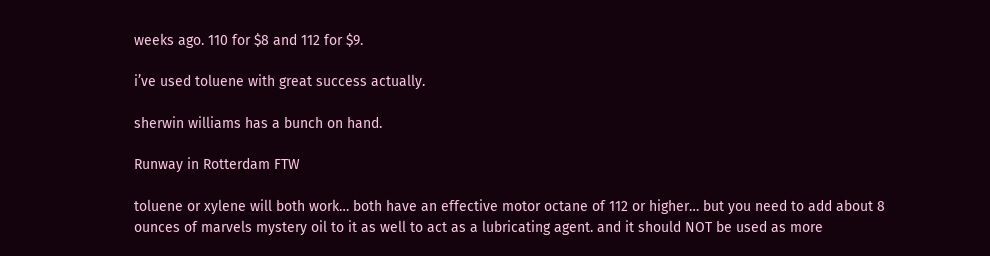weeks ago. 110 for $8 and 112 for $9.

i’ve used toluene with great success actually.

sherwin williams has a bunch on hand.

Runway in Rotterdam FTW

toluene or xylene will both work… both have an effective motor octane of 112 or higher… but you need to add about 8 ounces of marvels mystery oil to it as well to act as a lubricating agent. and it should NOT be used as more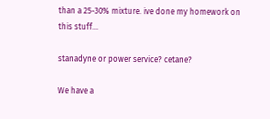than a 25-30% mixture. ive done my homework on this stuff…

stanadyne or power service? cetane?

We have a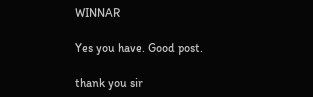WINNAR

Yes you have. Good post.

thank you sir